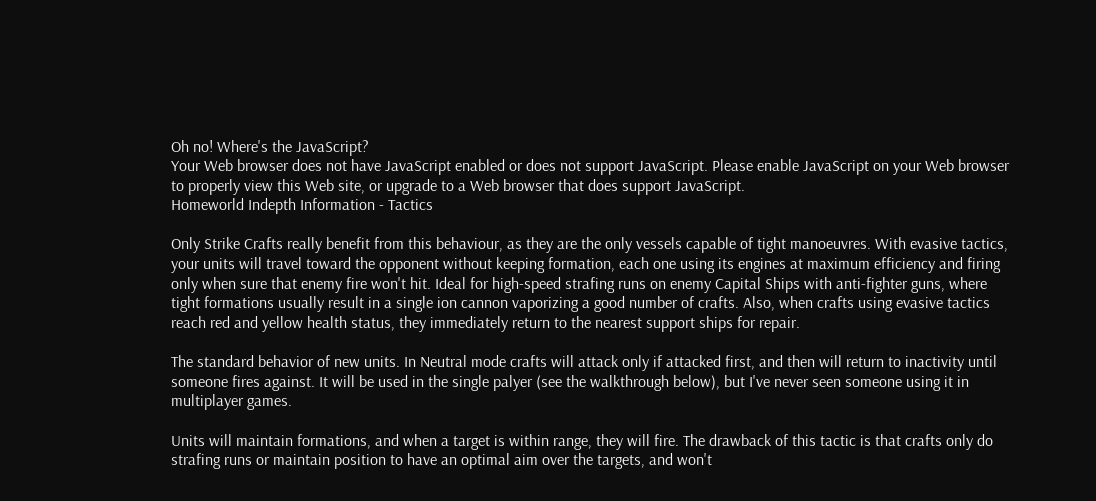Oh no! Where's the JavaScript?
Your Web browser does not have JavaScript enabled or does not support JavaScript. Please enable JavaScript on your Web browser to properly view this Web site, or upgrade to a Web browser that does support JavaScript.
Homeworld Indepth Information - Tactics

Only Strike Crafts really benefit from this behaviour, as they are the only vessels capable of tight manoeuvres. With evasive tactics, your units will travel toward the opponent without keeping formation, each one using its engines at maximum efficiency and firing only when sure that enemy fire won't hit. Ideal for high-speed strafing runs on enemy Capital Ships with anti-fighter guns, where tight formations usually result in a single ion cannon vaporizing a good number of crafts. Also, when crafts using evasive tactics reach red and yellow health status, they immediately return to the nearest support ships for repair.

The standard behavior of new units. In Neutral mode crafts will attack only if attacked first, and then will return to inactivity until someone fires against. It will be used in the single palyer (see the walkthrough below), but I've never seen someone using it in multiplayer games.

Units will maintain formations, and when a target is within range, they will fire. The drawback of this tactic is that crafts only do strafing runs or maintain position to have an optimal aim over the targets, and won't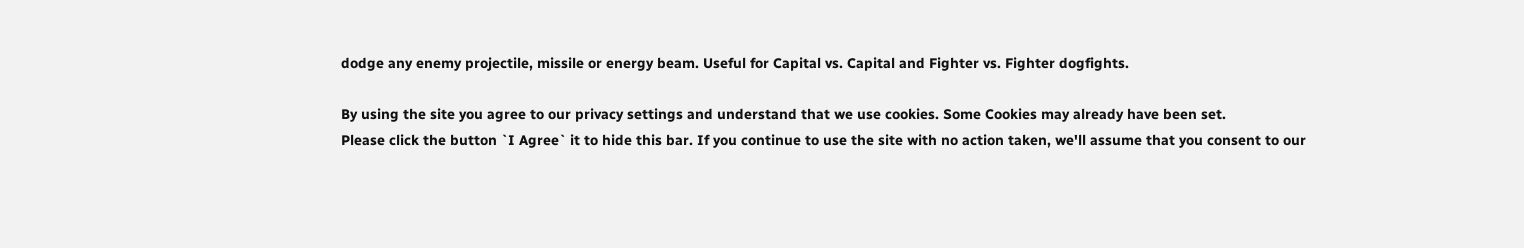dodge any enemy projectile, missile or energy beam. Useful for Capital vs. Capital and Fighter vs. Fighter dogfights.

By using the site you agree to our privacy settings and understand that we use cookies. Some Cookies may already have been set.
Please click the button `I Agree` it to hide this bar. If you continue to use the site with no action taken, we'll assume that you consent to our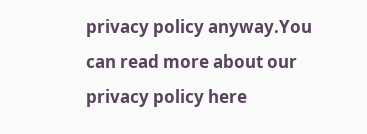privacy policy anyway.You can read more about our privacy policy here